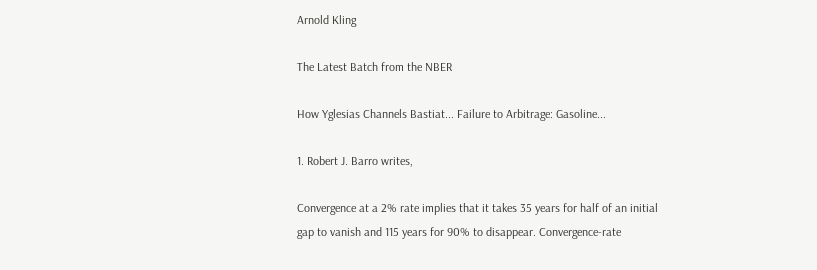Arnold Kling

The Latest Batch from the NBER

How Yglesias Channels Bastiat... Failure to Arbitrage: Gasoline...

1. Robert J. Barro writes,

Convergence at a 2% rate implies that it takes 35 years for half of an initial gap to vanish and 115 years for 90% to disappear. Convergence-rate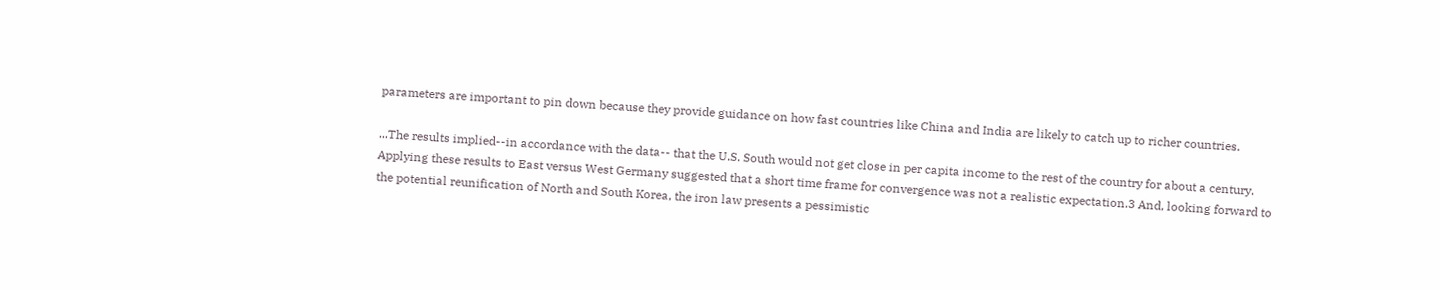parameters are important to pin down because they provide guidance on how fast countries like China and India are likely to catch up to richer countries.

...The results implied--in accordance with the data-- that the U.S. South would not get close in per capita income to the rest of the country for about a century. Applying these results to East versus West Germany suggested that a short time frame for convergence was not a realistic expectation.3 And, looking forward to the potential reunification of North and South Korea, the iron law presents a pessimistic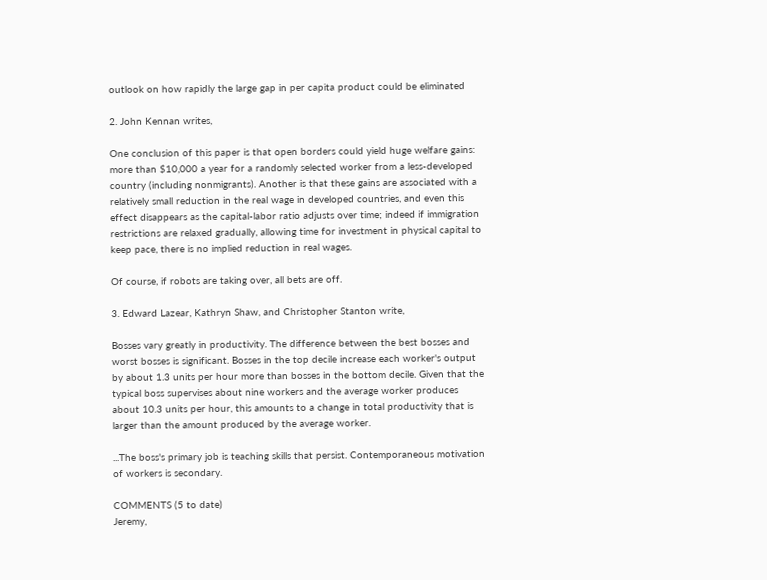outlook on how rapidly the large gap in per capita product could be eliminated

2. John Kennan writes,

One conclusion of this paper is that open borders could yield huge welfare gains: more than $10,000 a year for a randomly selected worker from a less-developed country (including nonmigrants). Another is that these gains are associated with a relatively small reduction in the real wage in developed countries, and even this effect disappears as the capital-labor ratio adjusts over time; indeed if immigration restrictions are relaxed gradually, allowing time for investment in physical capital to keep pace, there is no implied reduction in real wages.

Of course, if robots are taking over, all bets are off.

3. Edward Lazear, Kathryn Shaw, and Christopher Stanton write,

Bosses vary greatly in productivity. The difference between the best bosses and worst bosses is significant. Bosses in the top decile increase each worker's output by about 1.3 units per hour more than bosses in the bottom decile. Given that the typical boss supervises about nine workers and the average worker produces about 10.3 units per hour, this amounts to a change in total productivity that is larger than the amount produced by the average worker.

...The boss's primary job is teaching skills that persist. Contemporaneous motivation of workers is secondary.

COMMENTS (5 to date)
Jeremy,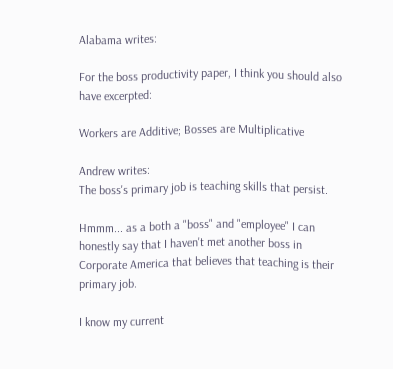Alabama writes:

For the boss productivity paper, I think you should also have excerpted:

Workers are Additive; Bosses are Multiplicative

Andrew writes:
The boss's primary job is teaching skills that persist.

Hmmm... as a both a "boss" and "employee" I can honestly say that I haven't met another boss in Corporate America that believes that teaching is their primary job.

I know my current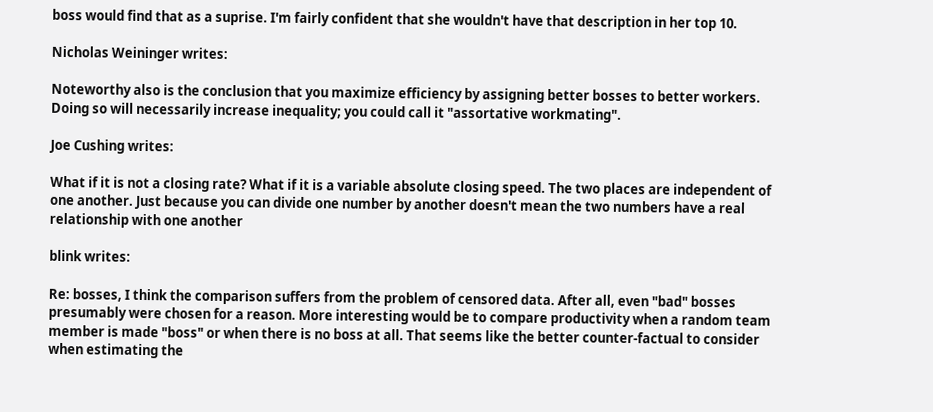boss would find that as a suprise. I'm fairly confident that she wouldn't have that description in her top 10.

Nicholas Weininger writes:

Noteworthy also is the conclusion that you maximize efficiency by assigning better bosses to better workers. Doing so will necessarily increase inequality; you could call it "assortative workmating".

Joe Cushing writes:

What if it is not a closing rate? What if it is a variable absolute closing speed. The two places are independent of one another. Just because you can divide one number by another doesn't mean the two numbers have a real relationship with one another

blink writes:

Re: bosses, I think the comparison suffers from the problem of censored data. After all, even "bad" bosses presumably were chosen for a reason. More interesting would be to compare productivity when a random team member is made "boss" or when there is no boss at all. That seems like the better counter-factual to consider when estimating the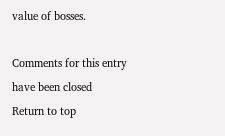value of bosses.

Comments for this entry have been closed
Return to top